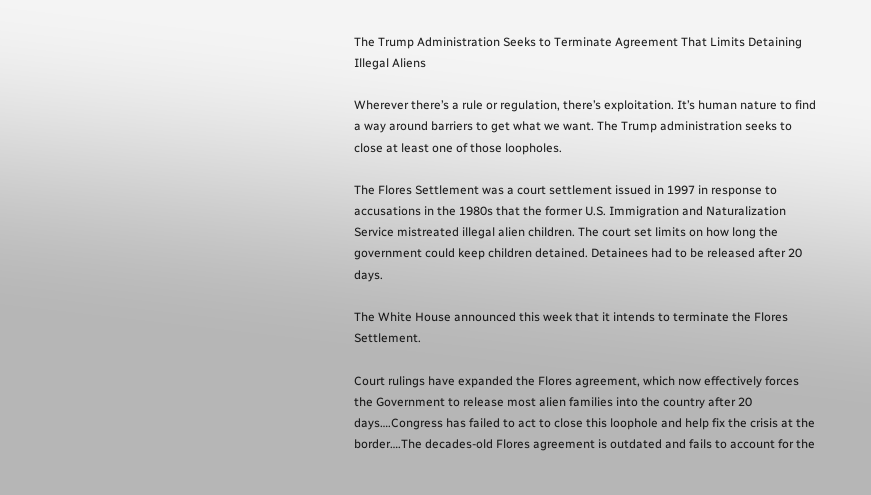The Trump Administration Seeks to Terminate Agreement That Limits Detaining Illegal Aliens

Wherever there’s a rule or regulation, there’s exploitation. It’s human nature to find a way around barriers to get what we want. The Trump administration seeks to close at least one of those loopholes.

The Flores Settlement was a court settlement issued in 1997 in response to accusations in the 1980s that the former U.S. Immigration and Naturalization Service mistreated illegal alien children. The court set limits on how long the government could keep children detained. Detainees had to be released after 20 days.

The White House announced this week that it intends to terminate the Flores Settlement.

Court rulings have expanded the Flores agreement, which now effectively forces the Government to release most alien families into the country after 20 days….Congress has failed to act to close this loophole and help fix the crisis at the border….The decades-old Flores agreement is outdated and fails to account for the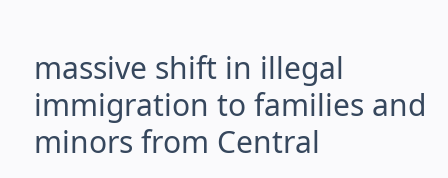massive shift in illegal immigration to families and minors from Central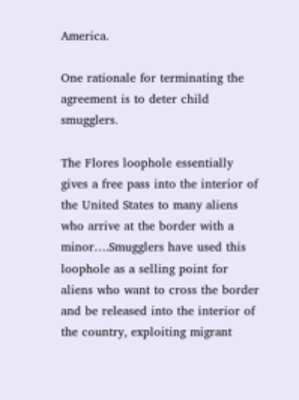America.

One rationale for terminating the agreement is to deter child smugglers.

The Flores loophole essentially gives a free pass into the interior of the United States to many aliens who arrive at the border with a minor….Smugglers have used this loophole as a selling point for aliens who want to cross the border and be released into the interior of the country, exploiting migrant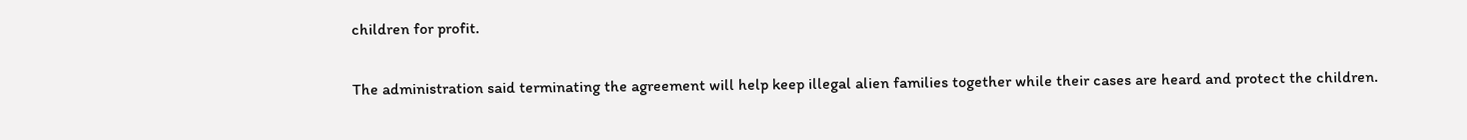children for profit.

The administration said terminating the agreement will help keep illegal alien families together while their cases are heard and protect the children.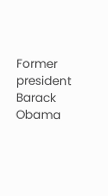Former president Barack Obama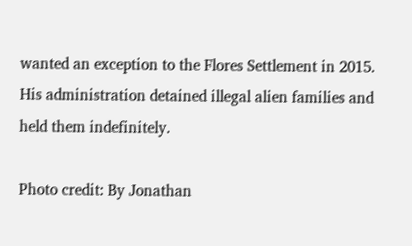wanted an exception to the Flores Settlement in 2015. His administration detained illegal alien families and held them indefinitely.

Photo credit: By Jonathan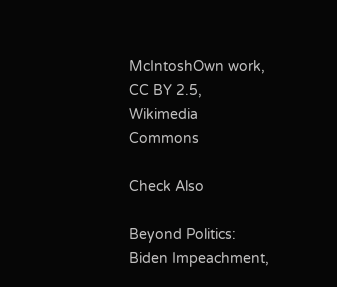McIntoshOwn work, CC BY 2.5, Wikimedia Commons

Check Also

Beyond Politics: Biden Impeachment,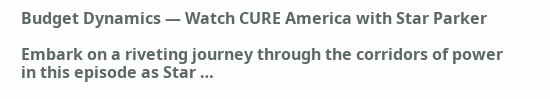Budget Dynamics — Watch CURE America with Star Parker

Embark on a riveting journey through the corridors of power in this episode as Star …